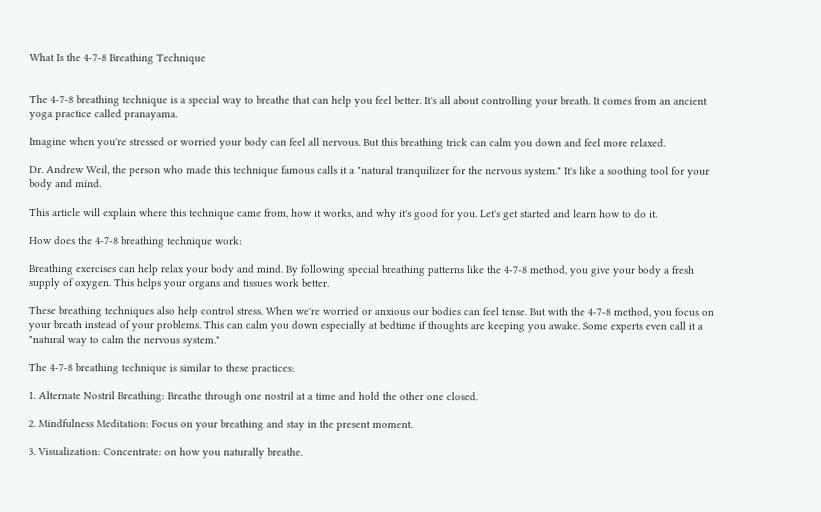What Is the 4-7-8 Breathing Technique


The 4-7-8 breathing technique is a special way to breathe that can help you feel better. It's all about controlling your breath. It comes from an ancient yoga practice called pranayama.

Imagine when you're stressed or worried your body can feel all nervous. But this breathing trick can calm you down and feel more relaxed.

Dr. Andrew Weil, the person who made this technique famous calls it a "natural tranquilizer for the nervous system." It's like a soothing tool for your body and mind.

This article will explain where this technique came from, how it works, and why it's good for you. Let's get started and learn how to do it.

How does the 4-7-8 breathing technique work:

Breathing exercises can help relax your body and mind. By following special breathing patterns like the 4-7-8 method, you give your body a fresh supply of oxygen. This helps your organs and tissues work better.

These breathing techniques also help control stress. When we're worried or anxious our bodies can feel tense. But with the 4-7-8 method, you focus on your breath instead of your problems. This can calm you down especially at bedtime if thoughts are keeping you awake. Some experts even call it a "natural way to calm the nervous system."

The 4-7-8 breathing technique is similar to these practices:

1. Alternate Nostril Breathing: Breathe through one nostril at a time and hold the other one closed.

2. Mindfulness Meditation: Focus on your breathing and stay in the present moment.

3. Visualization: Concentrate: on how you naturally breathe.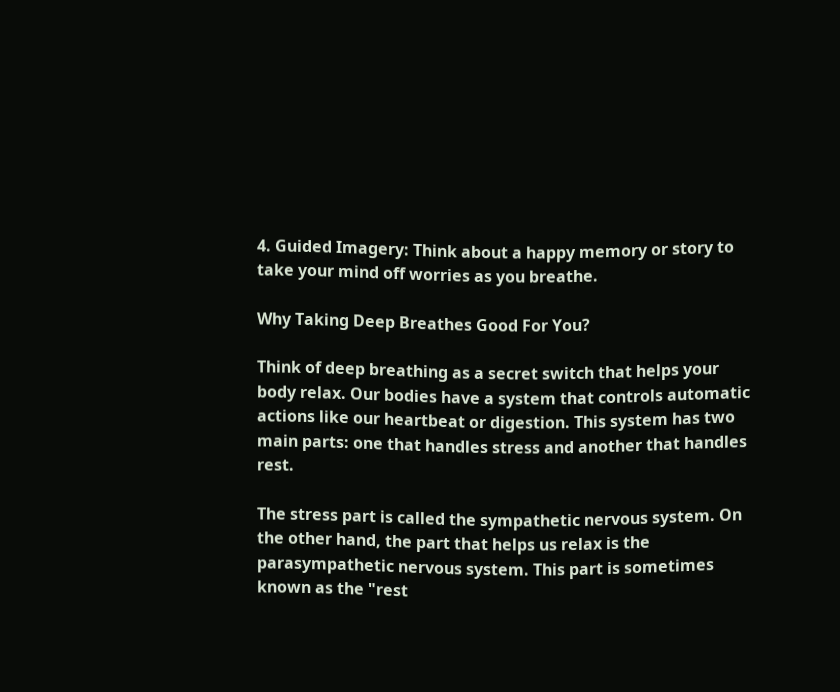4. Guided Imagery: Think about a happy memory or story to take your mind off worries as you breathe.

Why Taking Deep Breathes Good For You?

Think of deep breathing as a secret switch that helps your body relax. Our bodies have a system that controls automatic actions like our heartbeat or digestion. This system has two main parts: one that handles stress and another that handles rest.

The stress part is called the sympathetic nervous system. On the other hand, the part that helps us relax is the parasympathetic nervous system. This part is sometimes known as the "rest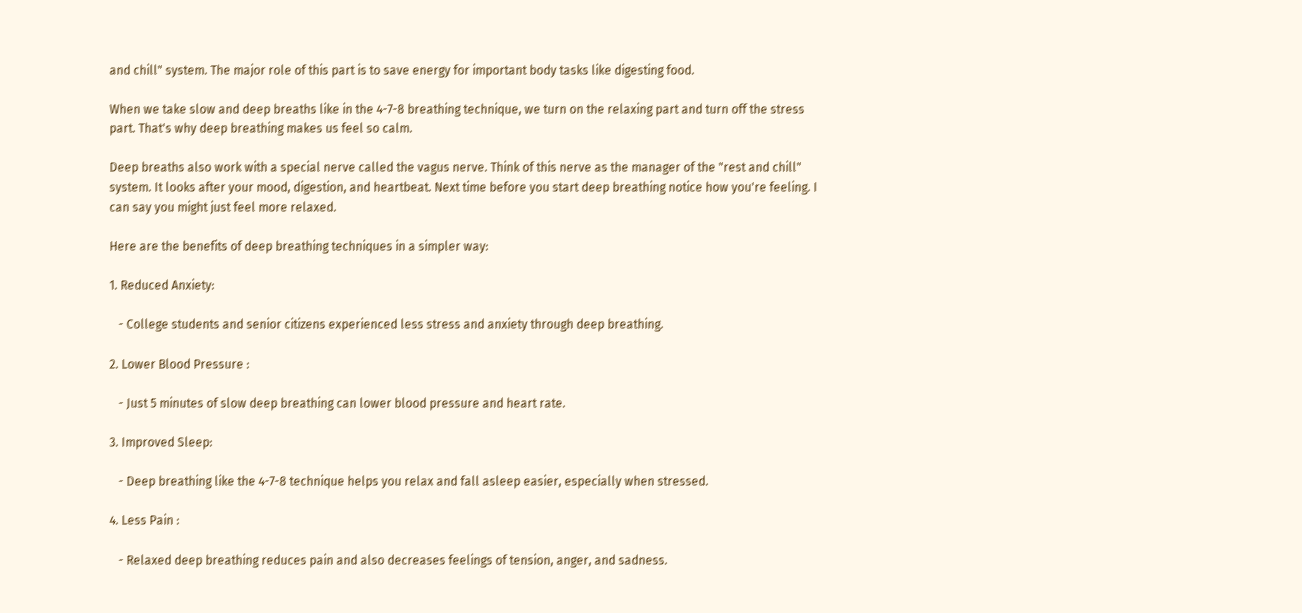and chill" system. The major role of this part is to save energy for important body tasks like digesting food.

When we take slow and deep breaths like in the 4-7-8 breathing technique, we turn on the relaxing part and turn off the stress part. That's why deep breathing makes us feel so calm.

Deep breaths also work with a special nerve called the vagus nerve. Think of this nerve as the manager of the "rest and chill" system. It looks after your mood, digestion, and heartbeat. Next time before you start deep breathing notice how you're feeling. I can say you might just feel more relaxed.

Here are the benefits of deep breathing techniques in a simpler way:

1. Reduced Anxiety:

   - College students and senior citizens experienced less stress and anxiety through deep breathing.

2. Lower Blood Pressure :

   - Just 5 minutes of slow deep breathing can lower blood pressure and heart rate.

3. Improved Sleep:

   - Deep breathing like the 4-7-8 technique helps you relax and fall asleep easier, especially when stressed.

4. Less Pain :

   - Relaxed deep breathing reduces pain and also decreases feelings of tension, anger, and sadness.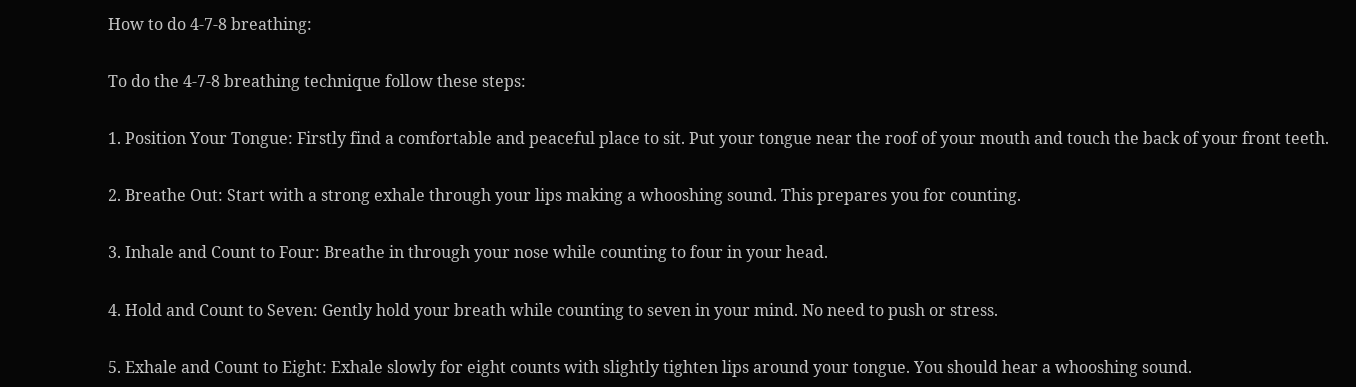How to do 4-7-8 breathing:

To do the 4-7-8 breathing technique follow these steps:

1. Position Your Tongue: Firstly find a comfortable and peaceful place to sit. Put your tongue near the roof of your mouth and touch the back of your front teeth.

2. Breathe Out: Start with a strong exhale through your lips making a whooshing sound. This prepares you for counting.

3. Inhale and Count to Four: Breathe in through your nose while counting to four in your head.

4. Hold and Count to Seven: Gently hold your breath while counting to seven in your mind. No need to push or stress.

5. Exhale and Count to Eight: Exhale slowly for eight counts with slightly tighten lips around your tongue. You should hear a whooshing sound.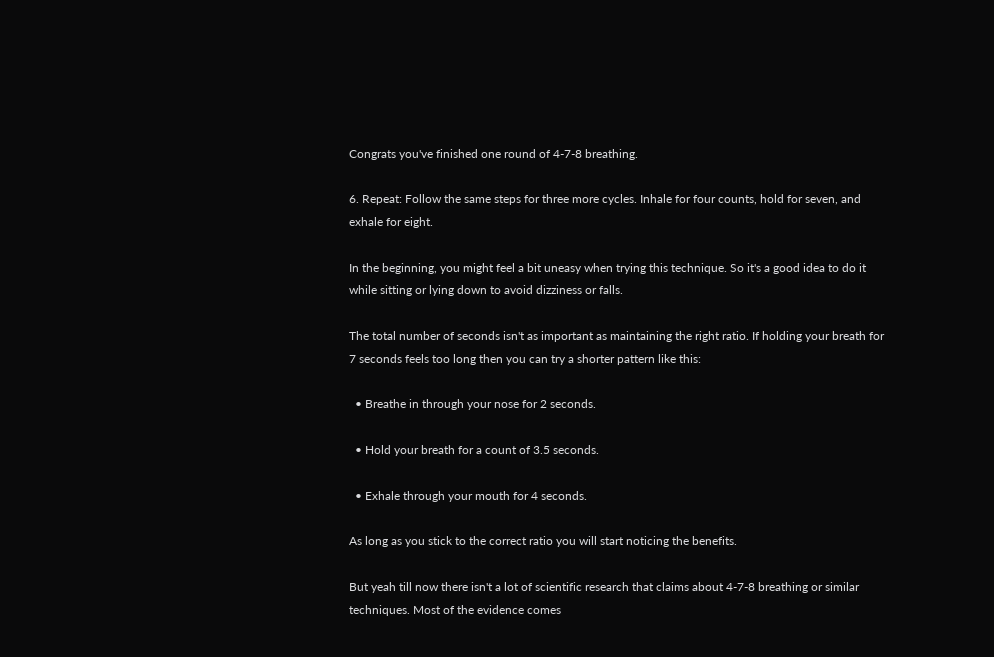Congrats you've finished one round of 4-7-8 breathing.

6. Repeat: Follow the same steps for three more cycles. Inhale for four counts, hold for seven, and exhale for eight.

In the beginning, you might feel a bit uneasy when trying this technique. So it's a good idea to do it while sitting or lying down to avoid dizziness or falls.

The total number of seconds isn't as important as maintaining the right ratio. If holding your breath for 7 seconds feels too long then you can try a shorter pattern like this:

  • Breathe in through your nose for 2 seconds.

  • Hold your breath for a count of 3.5 seconds.

  • Exhale through your mouth for 4 seconds.

As long as you stick to the correct ratio you will start noticing the benefits.

But yeah till now there isn't a lot of scientific research that claims about 4-7-8 breathing or similar techniques. Most of the evidence comes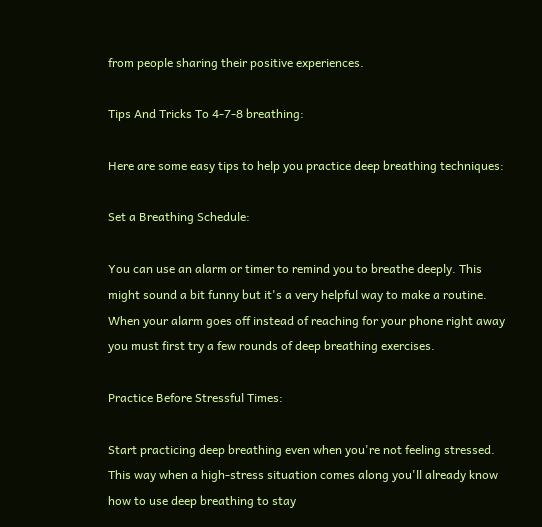from people sharing their positive experiences.

Tips And Tricks To 4-7-8 breathing:

Here are some easy tips to help you practice deep breathing techniques:

Set a Breathing Schedule:

You can use an alarm or timer to remind you to breathe deeply. This might sound a bit funny but it's a very helpful way to make a routine. When your alarm goes off instead of reaching for your phone right away you must first try a few rounds of deep breathing exercises.

Practice Before Stressful Times:

Start practicing deep breathing even when you're not feeling stressed. This way when a high-stress situation comes along you'll already know how to use deep breathing to stay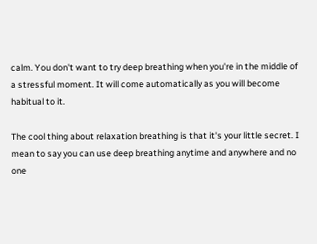calm. You don't want to try deep breathing when you're in the middle of a stressful moment. It will come automatically as you will become habitual to it.

The cool thing about relaxation breathing is that it's your little secret. I mean to say you can use deep breathing anytime and anywhere and no one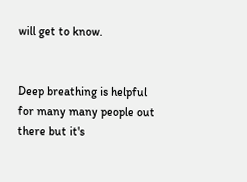will get to know.


Deep breathing is helpful for many many people out there but it's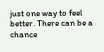just one way to feel better. There can be a chance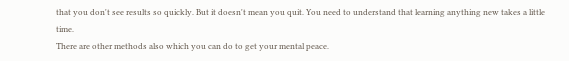that you don't see results so quickly. But it doesn't mean you quit. You need to understand that learning anything new takes a little time.
There are other methods also which you can do to get your mental peace.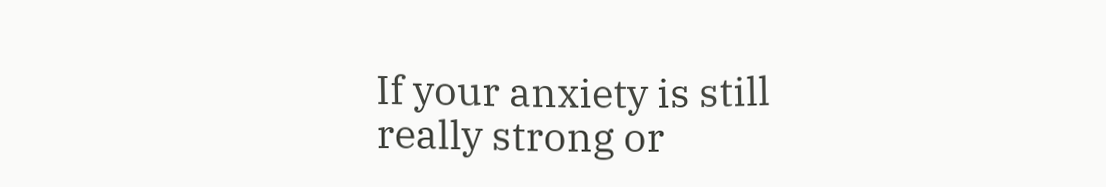If your anxiety is still really strong or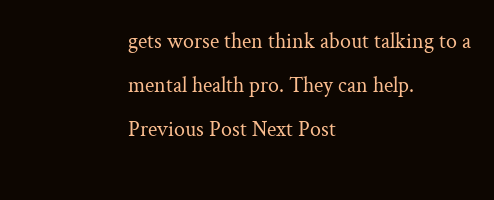gets worse then think about talking to a mental health pro. They can help.
Previous Post Next Post